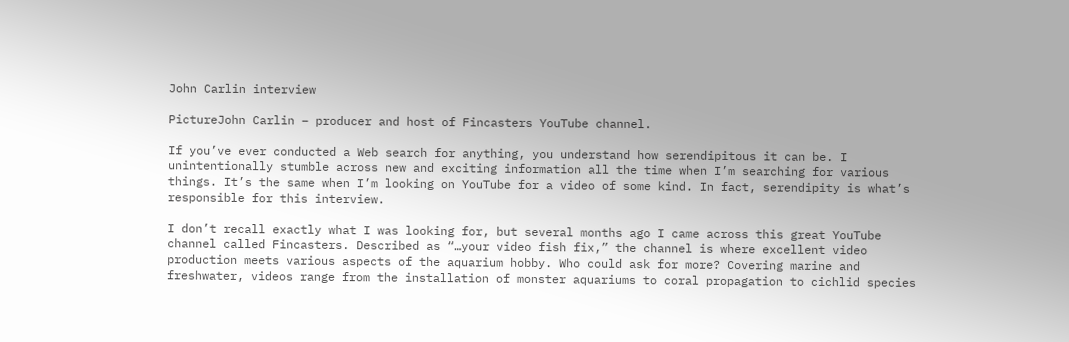John Carlin interview

PictureJohn Carlin – producer and host of Fincasters YouTube channel.

If you’ve ever conducted a Web search for anything, you understand how serendipitous it can be. I unintentionally stumble across new and exciting information all the time when I’m searching for various things. It’s the same when I’m looking on YouTube for a video of some kind. In fact, serendipity is what’s responsible for this interview.

I don’t recall exactly what I was looking for, but several months ago I came across this great YouTube channel called Fincasters. Described as “…your video fish fix,” the channel is where excellent video production meets various aspects of the aquarium hobby. Who could ask for more? Covering marine and freshwater, videos range from the installation of monster aquariums to coral propagation to cichlid species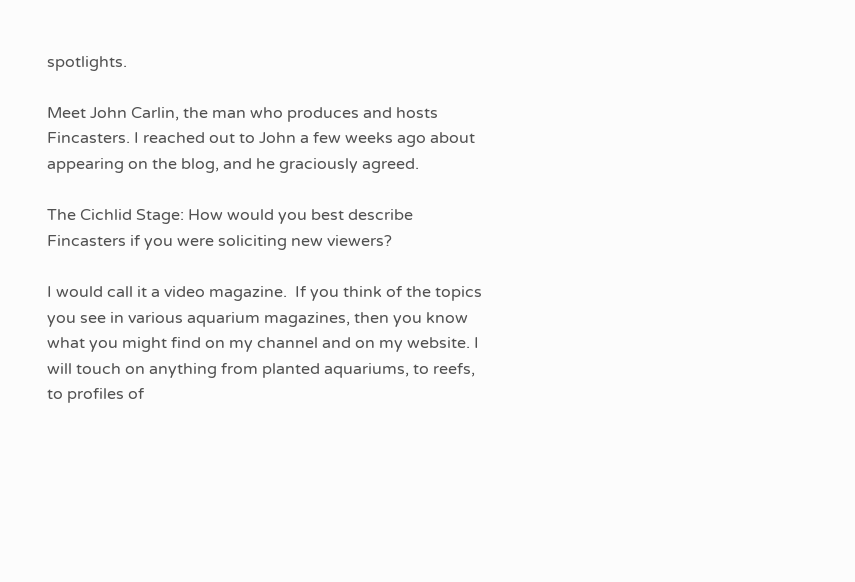spotlights.

Meet John Carlin, the man who produces and hosts Fincasters. I reached out to John a few weeks ago about appearing on the blog, and he graciously agreed.

The Cichlid Stage: How would you best describe Fincasters if you were soliciting new viewers?

I would call it a video magazine.  If you think of the topics you see in various aquarium magazines, then you know what you might find on my channel and on my website. I will touch on anything from planted aquariums, to reefs, to profiles of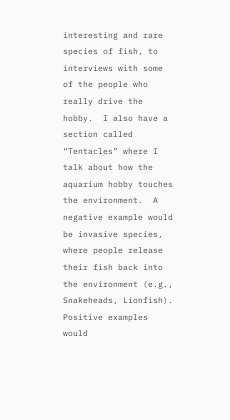interesting and rare species of fish, to interviews with some of the people who really drive the hobby.  I also have a section called “Tentacles” where I talk about how the aquarium hobby touches the environment.  A negative example would be invasive species, where people release their fish back into the environment (e.g., Snakeheads, Lionfish).  Positive examples would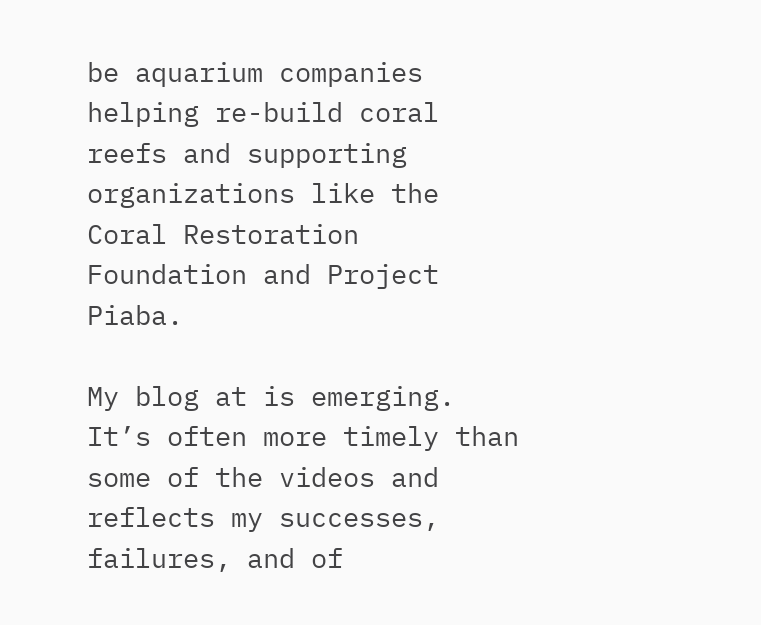be aquarium companies helping re-build coral reefs and supporting organizations like the Coral Restoration Foundation and Project Piaba.

My blog at is emerging.  It’s often more timely than some of the videos and reflects my successes, failures, and of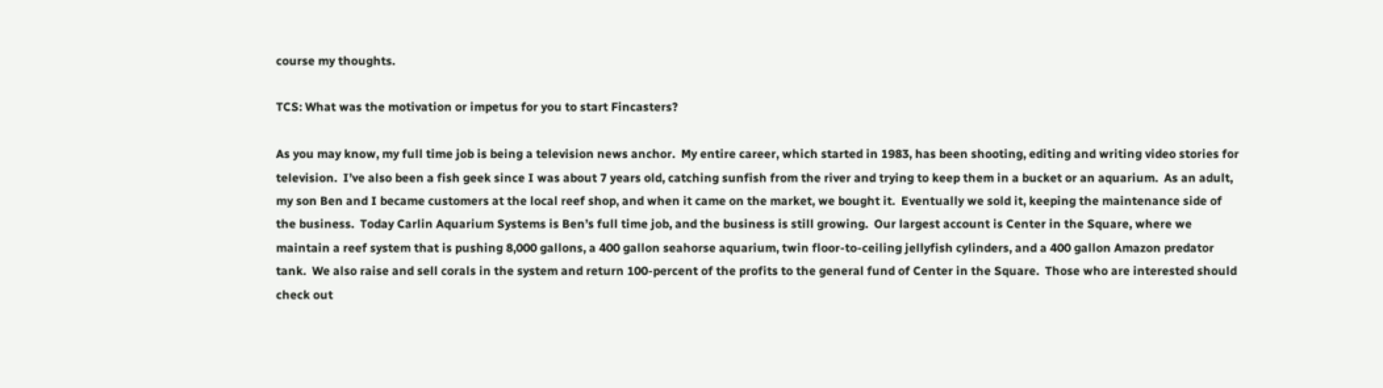course my thoughts.

TCS: What was the motivation or impetus for you to start Fincasters?

As you may know, my full time job is being a television news anchor.  My entire career, which started in 1983, has been shooting, editing and writing video stories for television.  I’ve also been a fish geek since I was about 7 years old, catching sunfish from the river and trying to keep them in a bucket or an aquarium.  As an adult, my son Ben and I became customers at the local reef shop, and when it came on the market, we bought it.  Eventually we sold it, keeping the maintenance side of the business.  Today Carlin Aquarium Systems is Ben’s full time job, and the business is still growing.  Our largest account is Center in the Square, where we maintain a reef system that is pushing 8,000 gallons, a 400 gallon seahorse aquarium, twin floor-to-ceiling jellyfish cylinders, and a 400 gallon Amazon predator tank.  We also raise and sell corals in the system and return 100-percent of the profits to the general fund of Center in the Square.  Those who are interested should check out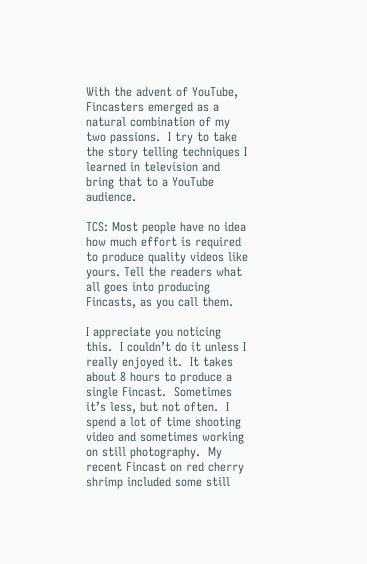With the advent of YouTube, Fincasters emerged as a natural combination of my two passions.  I try to take the story telling techniques I learned in television and bring that to a YouTube audience.

TCS: Most people have no idea how much effort is required to produce quality videos like yours. Tell the readers what all goes into producing Fincasts, as you call them.

I appreciate you noticing this.  I couldn’t do it unless I really enjoyed it.  It takes about 8 hours to produce a single Fincast.  Sometimes it’s less, but not often.  I spend a lot of time shooting video and sometimes working on still photography.  My recent Fincast on red cherry shrimp included some still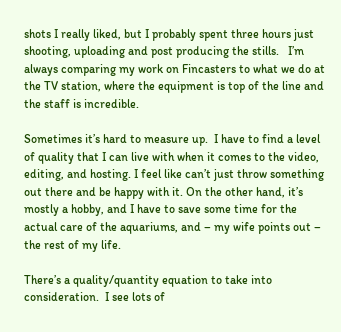shots I really liked, but I probably spent three hours just shooting, uploading and post producing the stills.   I’m always comparing my work on Fincasters to what we do at the TV station, where the equipment is top of the line and the staff is incredible.

Sometimes it’s hard to measure up.  I have to find a level of quality that I can live with when it comes to the video, editing, and hosting. I feel like can’t just throw something out there and be happy with it. On the other hand, it’s mostly a hobby, and I have to save some time for the actual care of the aquariums, and – my wife points out – the rest of my life.

There’s a quality/quantity equation to take into consideration.  I see lots of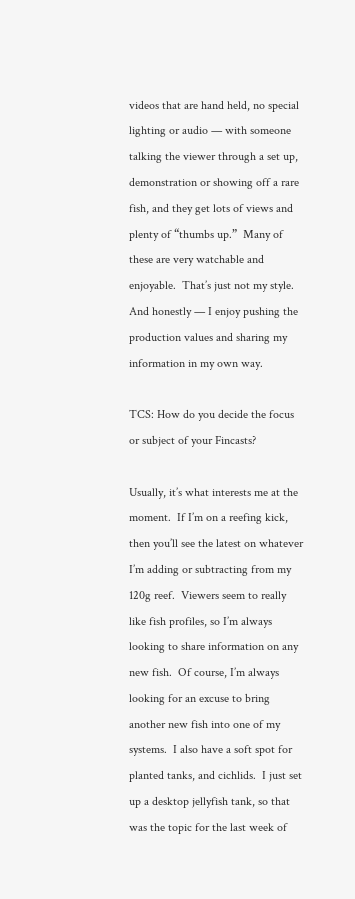videos that are hand held, no special lighting or audio — with someone talking the viewer through a set up, demonstration or showing off a rare fish, and they get lots of views and plenty of “thumbs up.”  Many of these are very watchable and enjoyable.  That’s just not my style.  And honestly — I enjoy pushing the production values and sharing my information in my own way.

TCS: How do you decide the focus or subject of your Fincasts?

Usually, it’s what interests me at the moment.  If I’m on a reefing kick, then you’ll see the latest on whatever I’m adding or subtracting from my 120g reef.  Viewers seem to really like fish profiles, so I’m always looking to share information on any new fish.  Of course, I’m always looking for an excuse to bring another new fish into one of my systems.  I also have a soft spot for planted tanks, and cichlids.  I just set up a desktop jellyfish tank, so that was the topic for the last week of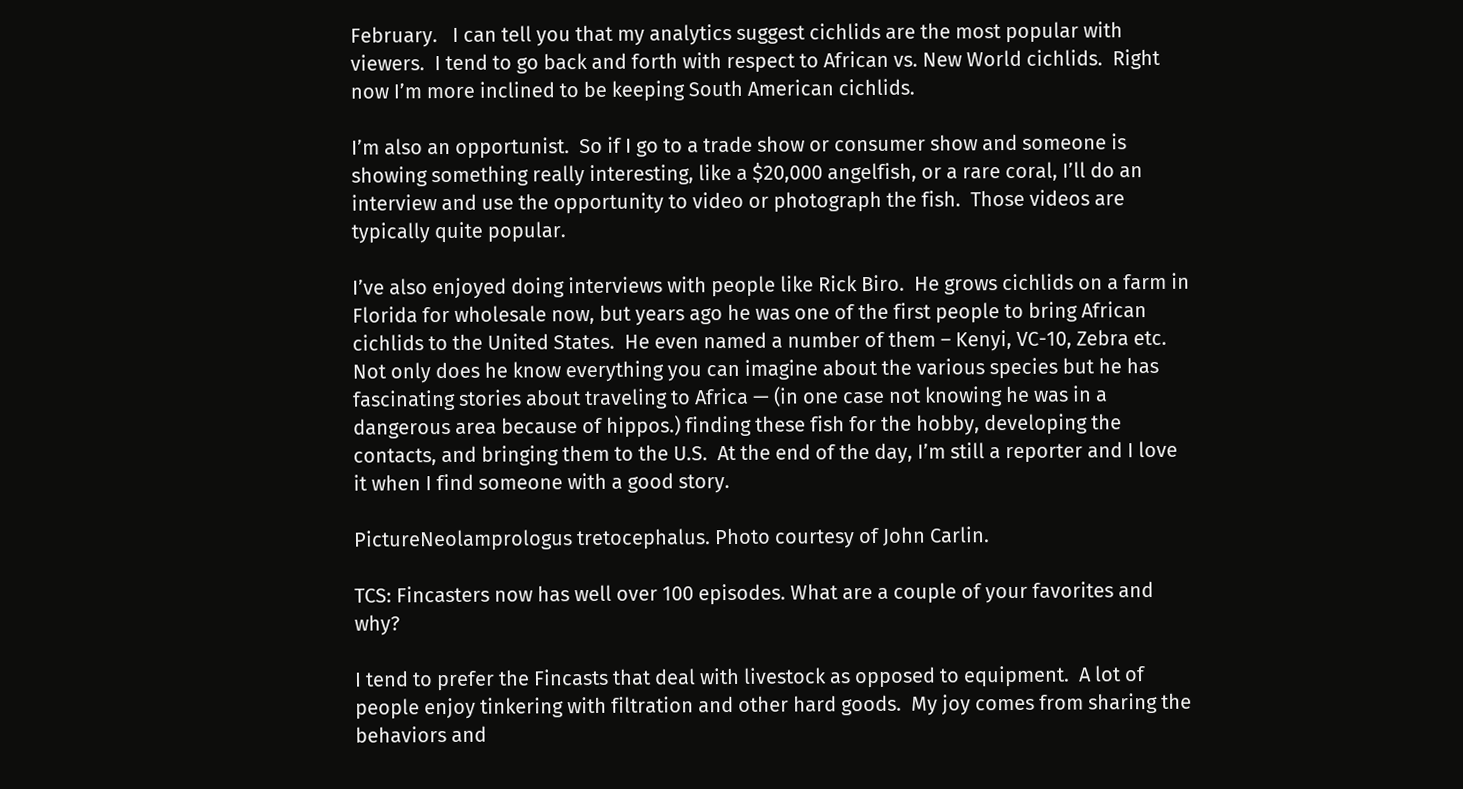February.   I can tell you that my analytics suggest cichlids are the most popular with viewers.  I tend to go back and forth with respect to African vs. New World cichlids.  Right now I’m more inclined to be keeping South American cichlids.

I’m also an opportunist.  So if I go to a trade show or consumer show and someone is showing something really interesting, like a $20,000 angelfish, or a rare coral, I’ll do an interview and use the opportunity to video or photograph the fish.  Those videos are typically quite popular.

I’ve also enjoyed doing interviews with people like Rick Biro.  He grows cichlids on a farm in Florida for wholesale now, but years ago he was one of the first people to bring African cichlids to the United States.  He even named a number of them – Kenyi, VC-10, Zebra etc.  Not only does he know everything you can imagine about the various species but he has fascinating stories about traveling to Africa — (in one case not knowing he was in a dangerous area because of hippos.) finding these fish for the hobby, developing the contacts, and bringing them to the U.S.  At the end of the day, I’m still a reporter and I love it when I find someone with a good story.

PictureNeolamprologus tretocephalus. Photo courtesy of John Carlin.

TCS: Fincasters now has well over 100 episodes. What are a couple of your favorites and why?

I tend to prefer the Fincasts that deal with livestock as opposed to equipment.  A lot of people enjoy tinkering with filtration and other hard goods.  My joy comes from sharing the behaviors and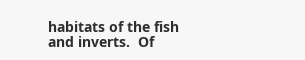habitats of the fish and inverts.  Of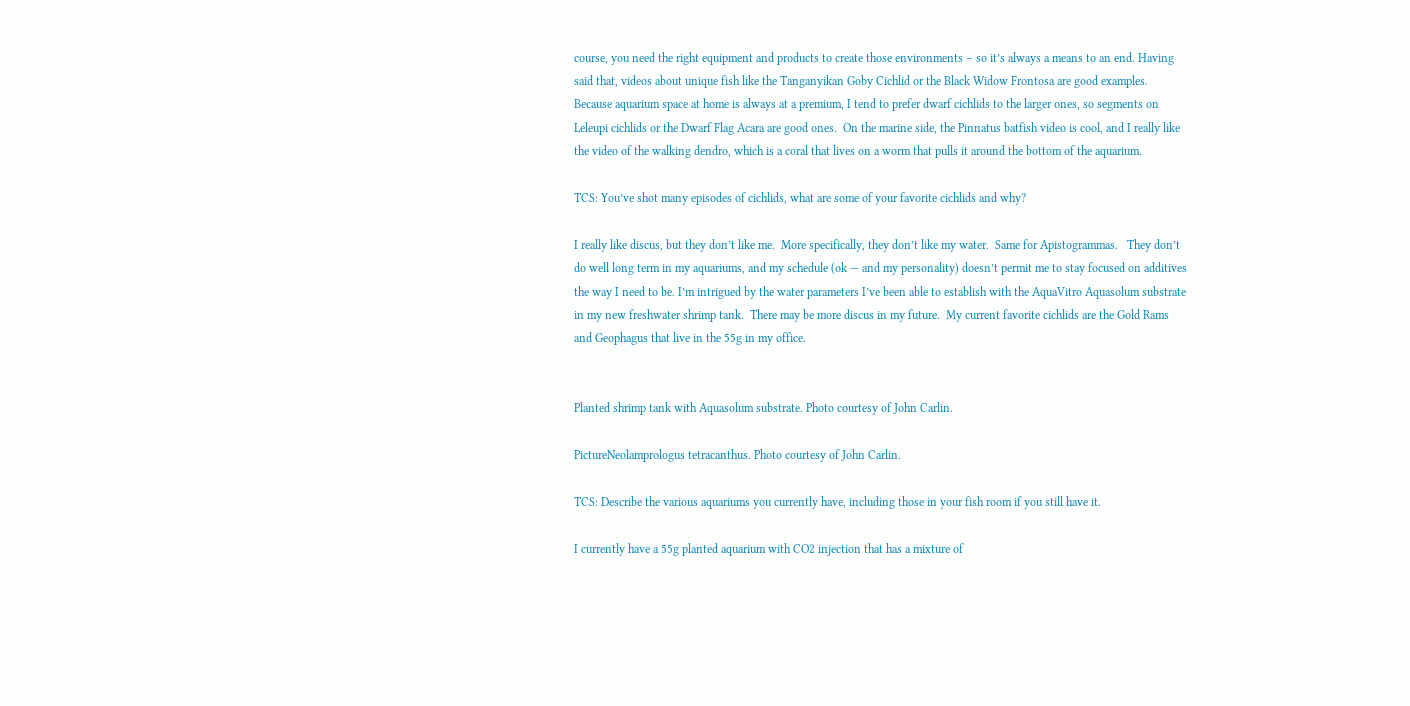course, you need the right equipment and products to create those environments – so it’s always a means to an end. Having said that, videos about unique fish like the Tanganyikan Goby Cichlid or the Black Widow Frontosa are good examples.  Because aquarium space at home is always at a premium, I tend to prefer dwarf cichlids to the larger ones, so segments on Leleupi cichlids or the Dwarf Flag Acara are good ones.  On the marine side, the Pinnatus batfish video is cool, and I really like the video of the walking dendro, which is a coral that lives on a worm that pulls it around the bottom of the aquarium.

TCS: You’ve shot many episodes of cichlids, what are some of your favorite cichlids and why?

I really like discus, but they don’t like me.  More specifically, they don’t like my water.  Same for Apistogrammas.   They don’t do well long term in my aquariums, and my schedule (ok — and my personality) doesn’t permit me to stay focused on additives the way I need to be. I’m intrigued by the water parameters I’ve been able to establish with the AquaVitro Aquasolum substrate in my new freshwater shrimp tank.  There may be more discus in my future.  My current favorite cichlids are the Gold Rams and Geophagus that live in the 55g in my office.


Planted shrimp tank with Aquasolum substrate. Photo courtesy of John Carlin.

PictureNeolamprologus tetracanthus. Photo courtesy of John Carlin.

TCS: Describe the various aquariums you currently have, including those in your fish room if you still have it.

I currently have a 55g planted aquarium with CO2 injection that has a mixture of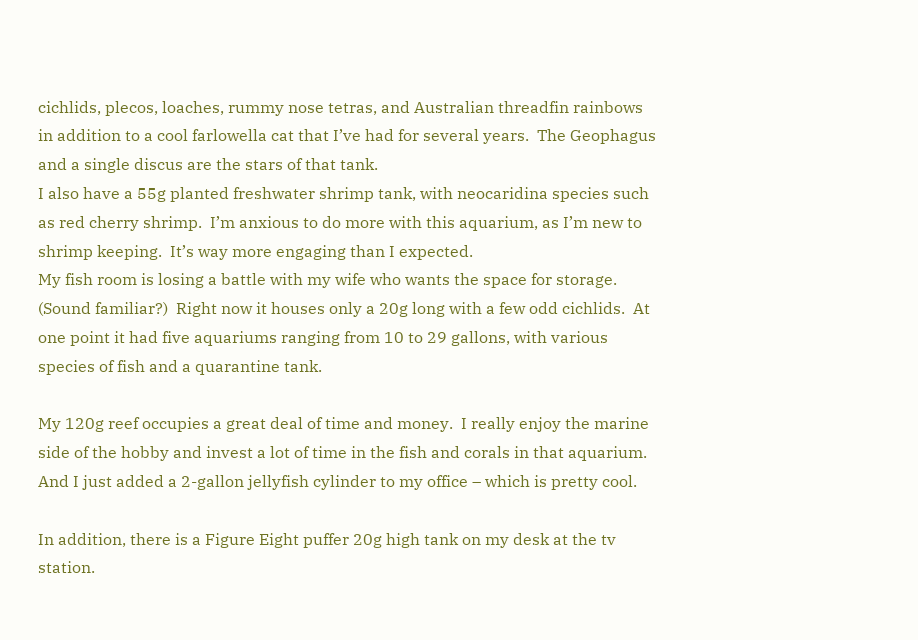cichlids, plecos, loaches, rummy nose tetras, and Australian threadfin rainbows in addition to a cool farlowella cat that I’ve had for several years.  The Geophagus and a single discus are the stars of that tank.
I also have a 55g planted freshwater shrimp tank, with neocaridina species such as red cherry shrimp.  I’m anxious to do more with this aquarium, as I’m new to shrimp keeping.  It’s way more engaging than I expected.
My fish room is losing a battle with my wife who wants the space for storage.  (Sound familiar?)  Right now it houses only a 20g long with a few odd cichlids.  At one point it had five aquariums ranging from 10 to 29 gallons, with various species of fish and a quarantine tank.

My 120g reef occupies a great deal of time and money.  I really enjoy the marine side of the hobby and invest a lot of time in the fish and corals in that aquarium.  And I just added a 2-gallon jellyfish cylinder to my office – which is pretty cool.

In addition, there is a Figure Eight puffer 20g high tank on my desk at the tv station.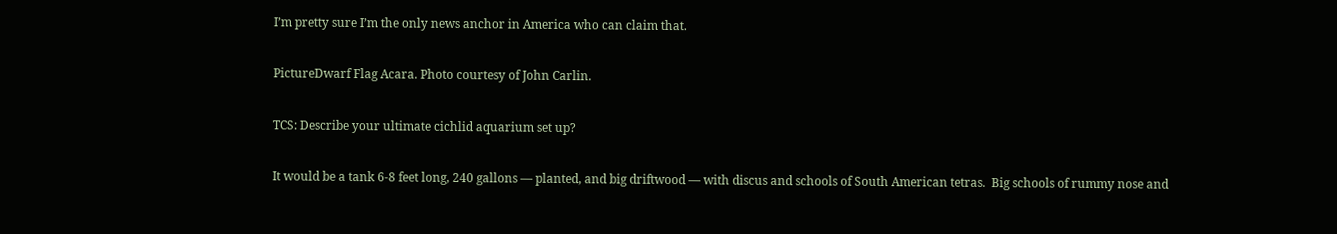I’m pretty sure I’m the only news anchor in America who can claim that.

PictureDwarf Flag Acara. Photo courtesy of John Carlin.

TCS: Describe your ultimate cichlid aquarium set up?

It would be a tank 6-8 feet long, 240 gallons — planted, and big driftwood — with discus and schools of South American tetras.  Big schools of rummy nose and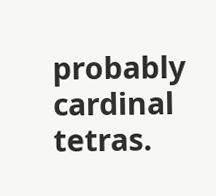probably cardinal tetras.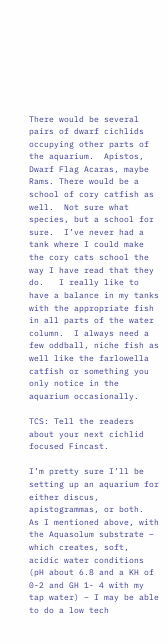There would be several pairs of dwarf cichlids occupying other parts of the aquarium.  Apistos, Dwarf Flag Acaras, maybe Rams. There would be a school of cory catfish as well.  Not sure what species, but a school for sure.  I’ve never had a tank where I could make the cory cats school the way I have read that they do.   I really like to have a balance in my tanks with the appropriate fish in all parts of the water column.  I always need a few oddball, niche fish as well like the farlowella catfish or something you only notice in the aquarium occasionally.

TCS: Tell the readers about your next cichlid focused Fincast.

I’m pretty sure I’ll be setting up an aquarium for either discus, apistogrammas, or both.  As I mentioned above, with the Aquasolum substrate – which creates, soft, acidic water conditions  (pH about 6.8 and a KH of 0-2 and GH 1- 4 with my tap water) – I may be able to do a low tech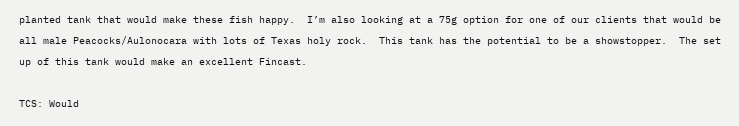planted tank that would make these fish happy.  I’m also looking at a 75g option for one of our clients that would be all male Peacocks/Aulonocara with lots of Texas holy rock.  This tank has the potential to be a showstopper.  The set up of this tank would make an excellent Fincast.

TCS: Would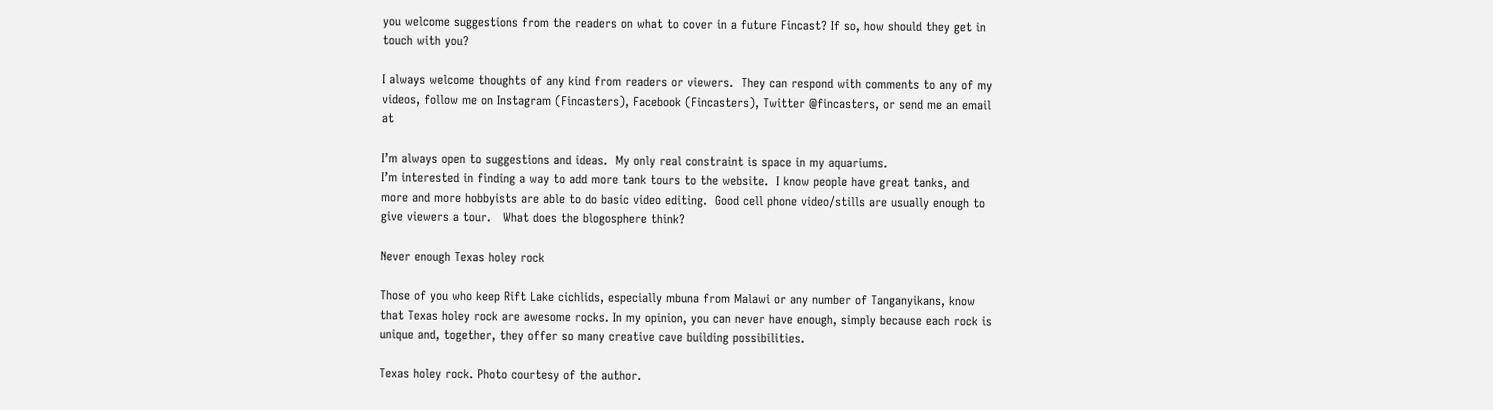you welcome suggestions from the readers on what to cover in a future Fincast? If so, how should they get in touch with you?

I always welcome thoughts of any kind from readers or viewers.  They can respond with comments to any of my videos, follow me on Instagram (Fincasters), Facebook (Fincasters), Twitter @fincasters, or send me an email at

I’m always open to suggestions and ideas.  My only real constraint is space in my aquariums.
I’m interested in finding a way to add more tank tours to the website.  I know people have great tanks, and more and more hobbyists are able to do basic video editing.  Good cell phone video/stills are usually enough to give viewers a tour.   What does the blogosphere think?

Never enough Texas holey rock

Those of you who keep Rift Lake cichlids, especially mbuna from Malawi or any number of Tanganyikans, know that Texas holey rock are awesome rocks. In my opinion, you can never have enough, simply because each rock is unique and, together, they offer so many creative cave building possibilities.

Texas holey rock. Photo courtesy of the author.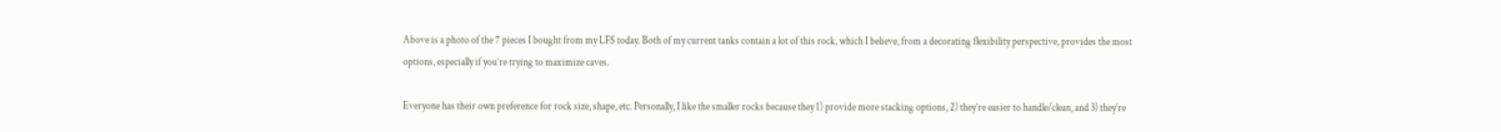Above is a photo of the 7 pieces I bought from my LFS today. Both of my current tanks contain a lot of this rock, which I believe, from a decorating flexibility perspective, provides the most options, especially if you’re trying to maximize caves.

Everyone has their own preference for rock size, shape, etc. Personally, I like the smaller rocks because they 1) provide more stacking options, 2) they’re easier to handle/clean, and 3) they’re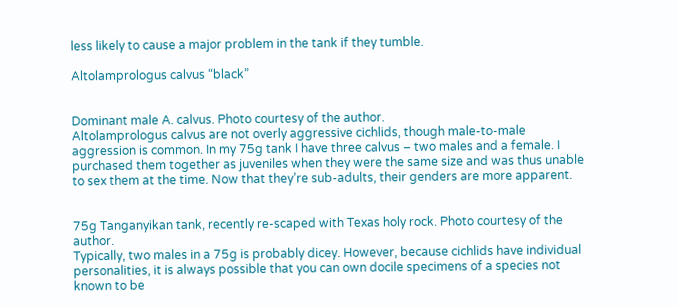less likely to cause a major problem in the tank if they tumble.

Altolamprologus calvus “black”


Dominant male A. calvus. Photo courtesy of the author.
Altolamprologus calvus are not overly aggressive cichlids, though male-to-male aggression is common. In my 75g tank I have three calvus – two males and a female. I purchased them together as juveniles when they were the same size and was thus unable to sex them at the time. Now that they’re sub-adults, their genders are more apparent.


75g Tanganyikan tank, recently re-scaped with Texas holy rock. Photo courtesy of the author.
Typically, two males in a 75g is probably dicey. However, because cichlids have individual personalities, it is always possible that you can own docile specimens of a species not known to be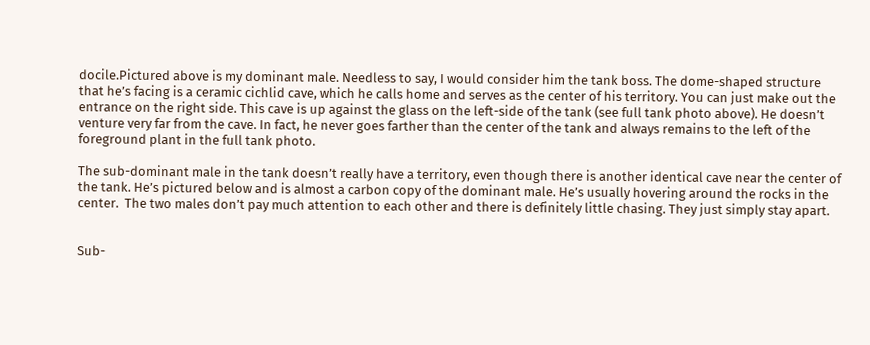docile.Pictured above is my dominant male. Needless to say, I would consider him the tank boss. The dome-shaped structure that he’s facing is a ceramic cichlid cave, which he calls home and serves as the center of his territory. You can just make out the entrance on the right side. This cave is up against the glass on the left-side of the tank (see full tank photo above). He doesn’t venture very far from the cave. In fact, he never goes farther than the center of the tank and always remains to the left of the foreground plant in the full tank photo.

The sub-dominant male in the tank doesn’t really have a territory, even though there is another identical cave near the center of the tank. He’s pictured below and is almost a carbon copy of the dominant male. He’s usually hovering around the rocks in the center.  The two males don’t pay much attention to each other and there is definitely little chasing. They just simply stay apart.


Sub-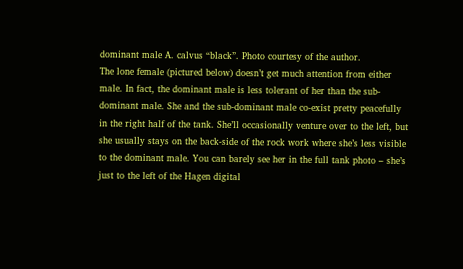dominant male A. calvus “black”. Photo courtesy of the author.
The lone female (pictured below) doesn’t get much attention from either male. In fact, the dominant male is less tolerant of her than the sub-dominant male. She and the sub-dominant male co-exist pretty peacefully in the right half of the tank. She’ll occasionally venture over to the left, but she usually stays on the back-side of the rock work where she’s less visible to the dominant male. You can barely see her in the full tank photo – she’s just to the left of the Hagen digital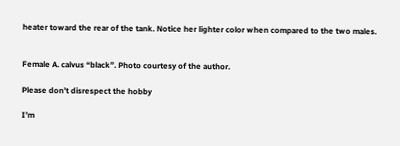heater toward the rear of the tank. Notice her lighter color when compared to the two males.


Female A. calvus “black”. Photo courtesy of the author.

Please don’t disrespect the hobby

I’m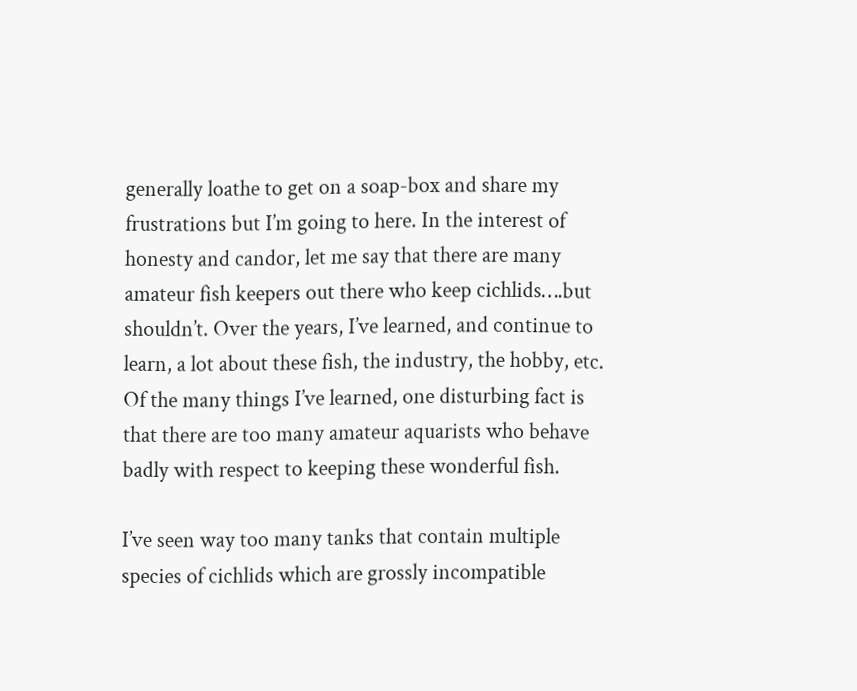generally loathe to get on a soap-box and share my frustrations but I’m going to here. In the interest of honesty and candor, let me say that there are many amateur fish keepers out there who keep cichlids….but shouldn’t. Over the years, I’ve learned, and continue to learn, a lot about these fish, the industry, the hobby, etc. Of the many things I’ve learned, one disturbing fact is that there are too many amateur aquarists who behave badly with respect to keeping these wonderful fish.

I’ve seen way too many tanks that contain multiple species of cichlids which are grossly incompatible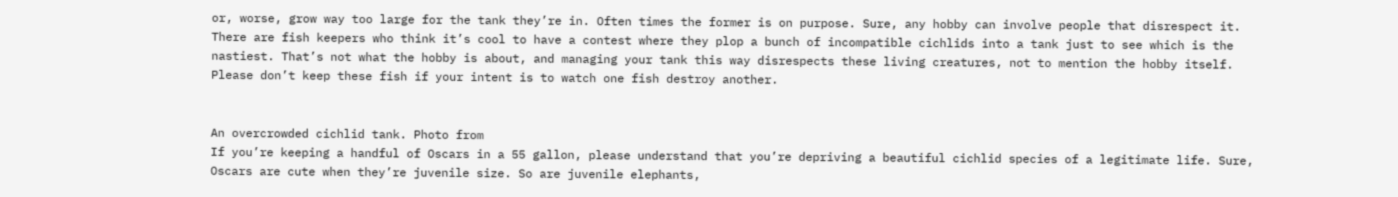or, worse, grow way too large for the tank they’re in. Often times the former is on purpose. Sure, any hobby can involve people that disrespect it. There are fish keepers who think it’s cool to have a contest where they plop a bunch of incompatible cichlids into a tank just to see which is the nastiest. That’s not what the hobby is about, and managing your tank this way disrespects these living creatures, not to mention the hobby itself. Please don’t keep these fish if your intent is to watch one fish destroy another.


An overcrowded cichlid tank. Photo from
If you’re keeping a handful of Oscars in a 55 gallon, please understand that you’re depriving a beautiful cichlid species of a legitimate life. Sure, Oscars are cute when they’re juvenile size. So are juvenile elephants,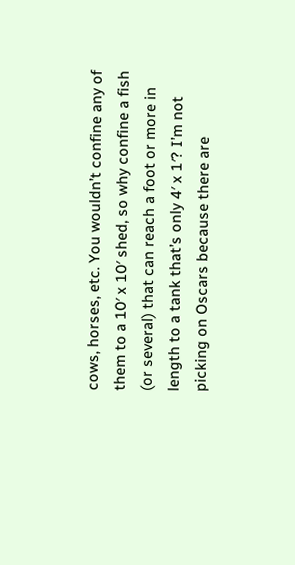cows, horses, etc. You wouldn’t confine any of them to a 10′ x 10′ shed, so why confine a fish (or several) that can reach a foot or more in length to a tank that’s only 4′ x 1′? I’m not picking on Oscars because there are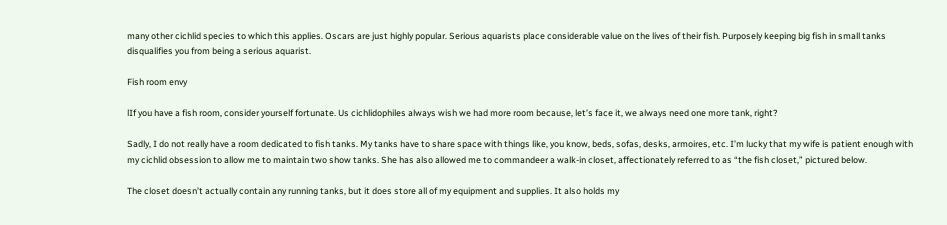many other cichlid species to which this applies. Oscars are just highly popular. Serious aquarists place considerable value on the lives of their fish. Purposely keeping big fish in small tanks disqualifies you from being a serious aquarist.

Fish room envy

lIf you have a fish room, consider yourself fortunate. Us cichlidophiles always wish we had more room because, let’s face it, we always need one more tank, right?

Sadly, I do not really have a room dedicated to fish tanks. My tanks have to share space with things like, you know, beds, sofas, desks, armoires, etc. I’m lucky that my wife is patient enough with my cichlid obsession to allow me to maintain two show tanks. She has also allowed me to commandeer a walk-in closet, affectionately referred to as “the fish closet,” pictured below.

The closet doesn’t actually contain any running tanks, but it does store all of my equipment and supplies. It also holds my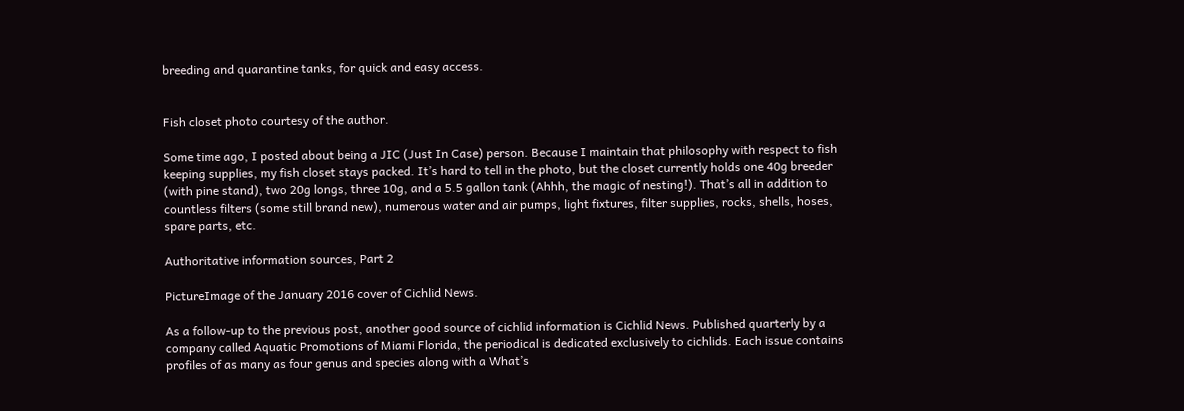breeding and quarantine tanks, for quick and easy access.


Fish closet photo courtesy of the author.

Some time ago, I posted about being a JIC (Just In Case) person. Because I maintain that philosophy with respect to fish keeping supplies, my fish closet stays packed. It’s hard to tell in the photo, but the closet currently holds one 40g breeder (with pine stand), two 20g longs, three 10g, and a 5.5 gallon tank (Ahhh, the magic of nesting!). That’s all in addition to countless filters (some still brand new), numerous water and air pumps, light fixtures, filter supplies, rocks, shells, hoses, spare parts, etc.

Authoritative information sources, Part 2

PictureImage of the January 2016 cover of Cichlid News.

As a follow-up to the previous post, another good source of cichlid information is Cichlid News. Published quarterly by a company called Aquatic Promotions of Miami Florida, the periodical is dedicated exclusively to cichlids. Each issue contains profiles of as many as four genus and species along with a What’s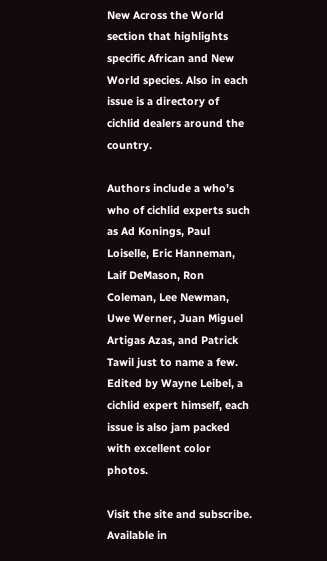New Across the World section that highlights specific African and New World species. Also in each issue is a directory of cichlid dealers around the country.

Authors include a who’s who of cichlid experts such as Ad Konings, Paul Loiselle, Eric Hanneman, Laif DeMason, Ron Coleman, Lee Newman, Uwe Werner, Juan Miguel Artigas Azas, and Patrick Tawil just to name a few. Edited by Wayne Leibel, a cichlid expert himself, each issue is also jam packed with excellent color photos.

Visit the site and subscribe. Available in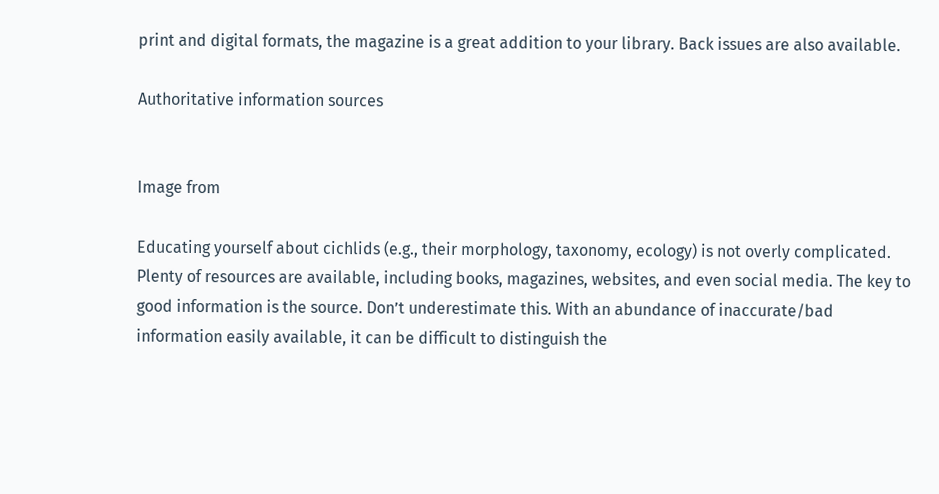print and digital formats, the magazine is a great addition to your library. Back issues are also available.

Authoritative information sources


Image from

Educating yourself about cichlids (e.g., their morphology, taxonomy, ecology) is not overly complicated. Plenty of resources are available, including books, magazines, websites, and even social media. The key to good information is the source. Don’t underestimate this. With an abundance of inaccurate/bad information easily available, it can be difficult to distinguish the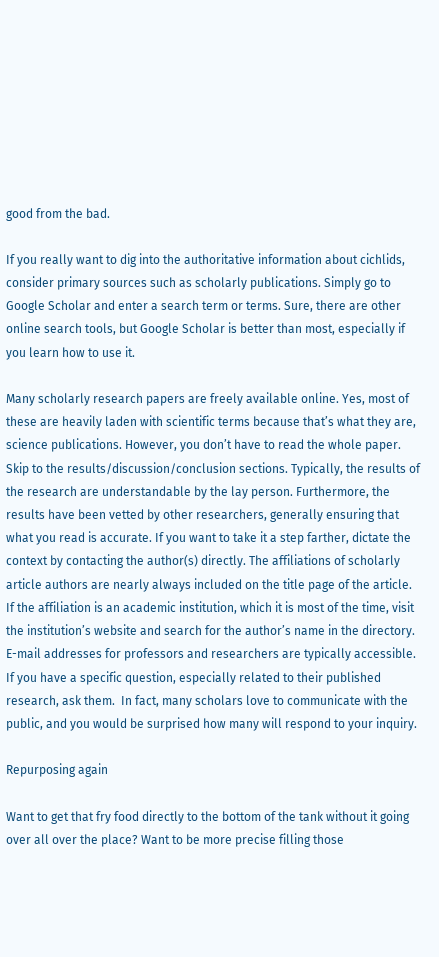good from the bad.

If you really want to dig into the authoritative information about cichlids, consider primary sources such as scholarly publications. Simply go to Google Scholar and enter a search term or terms. Sure, there are other online search tools, but Google Scholar is better than most, especially if you learn how to use it.

Many scholarly research papers are freely available online. Yes, most of these are heavily laden with scientific terms because that’s what they are, science publications. However, you don’t have to read the whole paper. Skip to the results/discussion/conclusion sections. Typically, the results of the research are understandable by the lay person. Furthermore, the results have been vetted by other researchers, generally ensuring that what you read is accurate. If you want to take it a step farther, dictate the context by contacting the author(s) directly. The affiliations of scholarly article authors are nearly always included on the title page of the article. If the affiliation is an academic institution, which it is most of the time, visit the institution’s website and search for the author’s name in the directory. E-mail addresses for professors and researchers are typically accessible.  If you have a specific question, especially related to their published research, ask them.  In fact, many scholars love to communicate with the public, and you would be surprised how many will respond to your inquiry.

Repurposing again

Want to get that fry food directly to the bottom of the tank without it going over all over the place? Want to be more precise filling those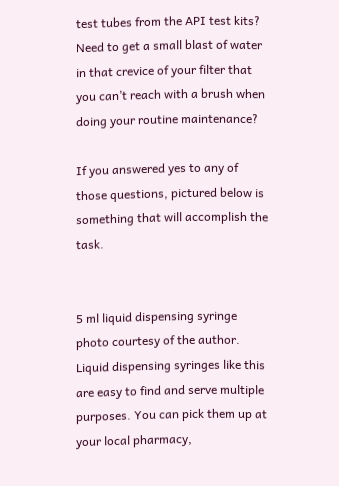test tubes from the API test kits? Need to get a small blast of water in that crevice of your filter that you can’t reach with a brush when doing your routine maintenance?

If you answered yes to any of those questions, pictured below is something that will accomplish the task.


5 ml liquid dispensing syringe photo courtesy of the author.
Liquid dispensing syringes like this are easy to find and serve multiple purposes. You can pick them up at your local pharmacy,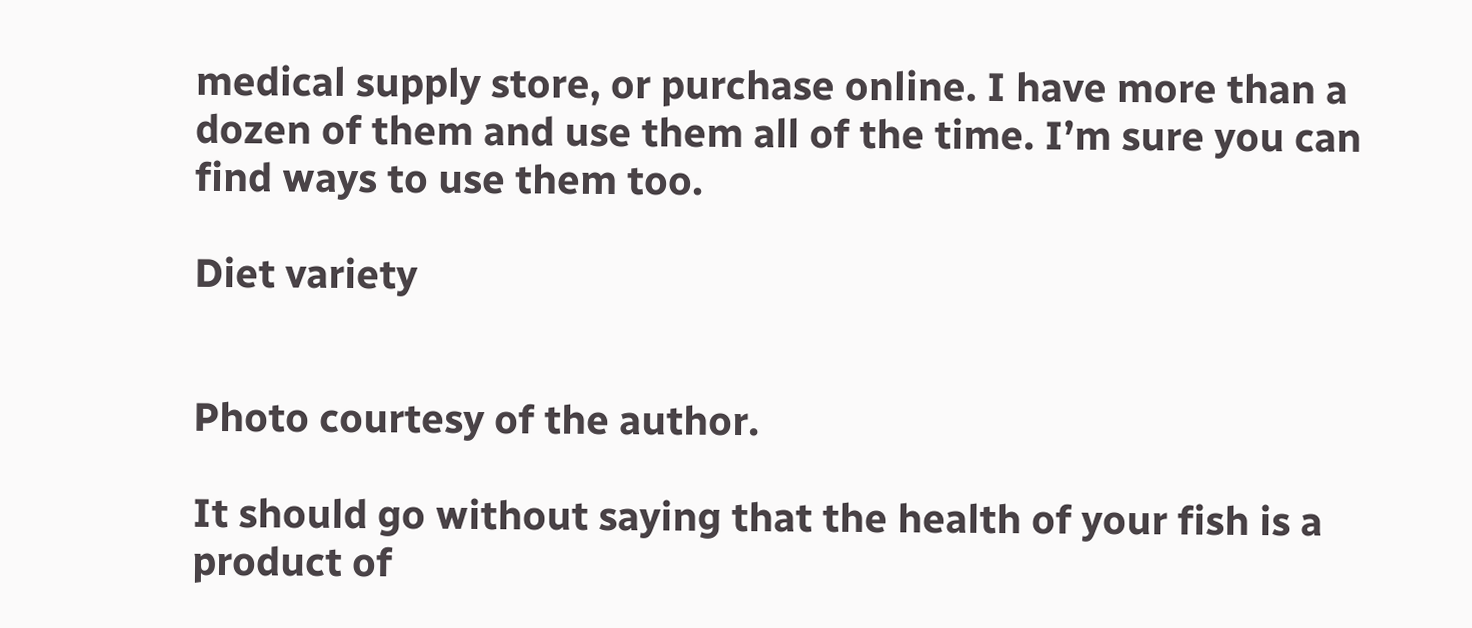medical supply store, or purchase online. I have more than a dozen of them and use them all of the time. I’m sure you can find ways to use them too.

Diet variety


Photo courtesy of the author.

It should go without saying that the health of your fish is a product of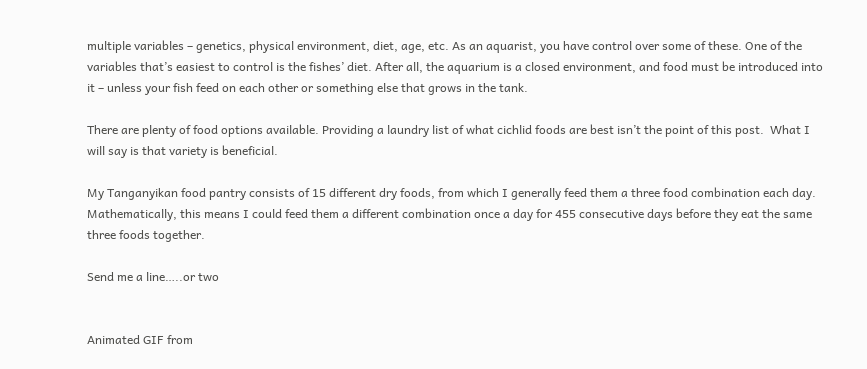multiple variables – genetics, physical environment, diet, age, etc. As an aquarist, you have control over some of these. One of the variables that’s easiest to control is the fishes’ diet. After all, the aquarium is a closed environment, and food must be introduced into it – unless your fish feed on each other or something else that grows in the tank.

There are plenty of food options available. Providing a laundry list of what cichlid foods are best isn’t the point of this post.  What I will say is that variety is beneficial.

My Tanganyikan food pantry consists of 15 different dry foods, from which I generally feed them a three food combination each day. Mathematically, this means I could feed them a different combination once a day for 455 consecutive days before they eat the same three foods together.

Send me a line…..or two


Animated GIF from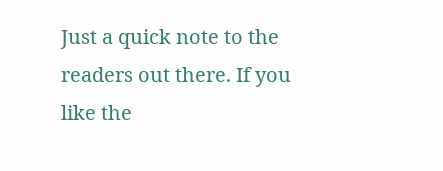Just a quick note to the readers out there. If you like the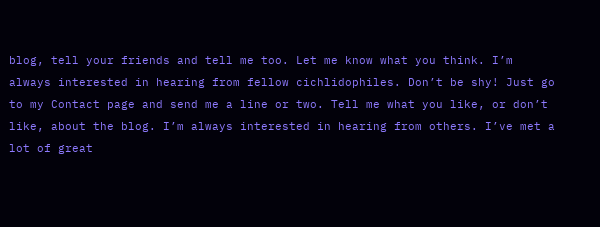blog, tell your friends and tell me too. Let me know what you think. I’m always interested in hearing from fellow cichlidophiles. Don’t be shy! Just go to my Contact page and send me a line or two. Tell me what you like, or don’t like, about the blog. I’m always interested in hearing from others. I’ve met a lot of great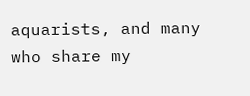aquarists, and many who share my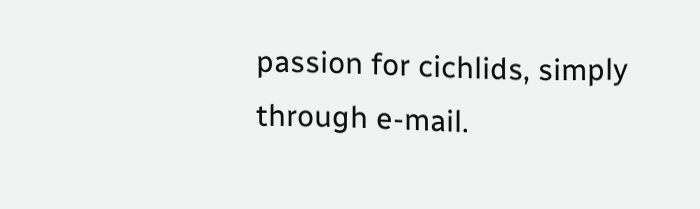passion for cichlids, simply through e-mail.